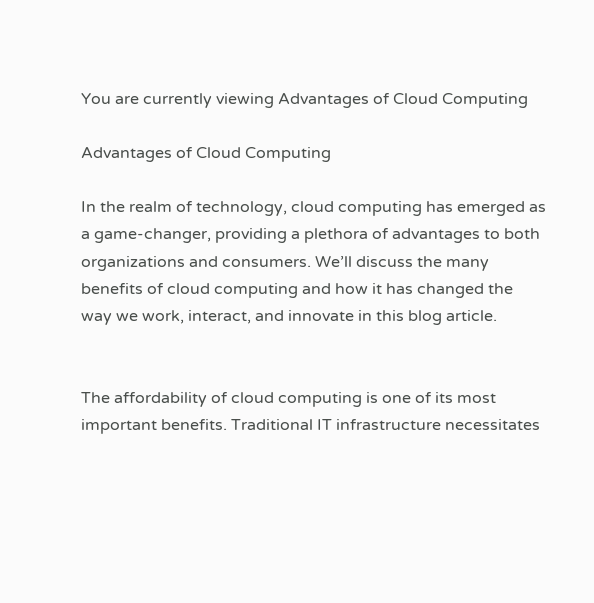You are currently viewing Advantages of Cloud Computing

Advantages of Cloud Computing

In the realm of technology, cloud computing has emerged as a game-changer, providing a plethora of advantages to both organizations and consumers. We’ll discuss the many benefits of cloud computing and how it has changed the way we work, interact, and innovate in this blog article.


The affordability of cloud computing is one of its most important benefits. Traditional IT infrastructure necessitates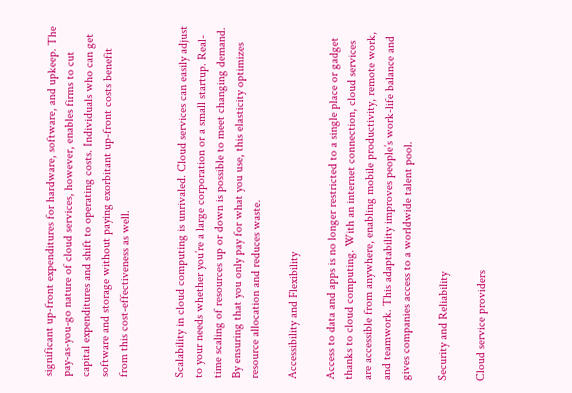significant up-front expenditures for hardware, software, and upkeep. The pay-as-you-go nature of cloud services, however, enables firms to cut capital expenditures and shift to operating costs. Individuals who can get software and storage without paying exorbitant up-front costs benefit from this cost-effectiveness as well.


Scalability in cloud computing is unrivaled. Cloud services can easily adjust to your needs whether you’re a large corporation or a small startup. Real-time scaling of resources up or down is possible to meet changing demand. By ensuring that you only pay for what you use, this elasticity optimizes resource allocation and reduces waste.

Accessibility and Flexibility

Access to data and apps is no longer restricted to a single place or gadget thanks to cloud computing. With an internet connection, cloud services are accessible from anywhere, enabling mobile productivity, remote work, and teamwork. This adaptability improves people’s work-life balance and gives companies access to a worldwide talent pool.

Security and Reliability

Cloud service providers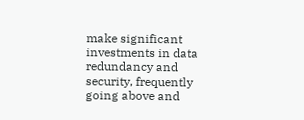make significant investments in data redundancy and security, frequently going above and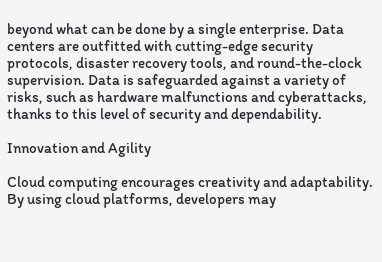beyond what can be done by a single enterprise. Data centers are outfitted with cutting-edge security protocols, disaster recovery tools, and round-the-clock supervision. Data is safeguarded against a variety of risks, such as hardware malfunctions and cyberattacks, thanks to this level of security and dependability.

Innovation and Agility

Cloud computing encourages creativity and adaptability. By using cloud platforms, developers may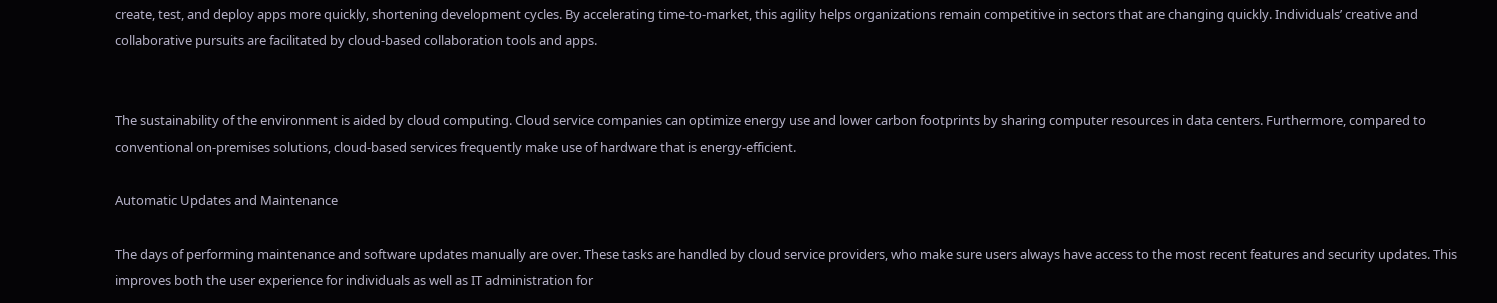create, test, and deploy apps more quickly, shortening development cycles. By accelerating time-to-market, this agility helps organizations remain competitive in sectors that are changing quickly. Individuals’ creative and collaborative pursuits are facilitated by cloud-based collaboration tools and apps.


The sustainability of the environment is aided by cloud computing. Cloud service companies can optimize energy use and lower carbon footprints by sharing computer resources in data centers. Furthermore, compared to conventional on-premises solutions, cloud-based services frequently make use of hardware that is energy-efficient.

Automatic Updates and Maintenance

The days of performing maintenance and software updates manually are over. These tasks are handled by cloud service providers, who make sure users always have access to the most recent features and security updates. This improves both the user experience for individuals as well as IT administration for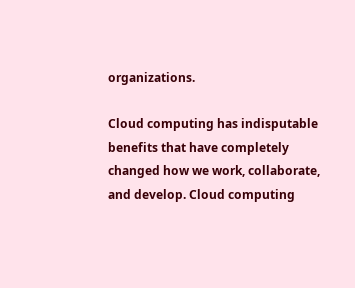organizations.

Cloud computing has indisputable benefits that have completely changed how we work, collaborate, and develop. Cloud computing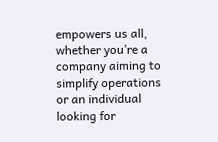empowers us all, whether you’re a company aiming to simplify operations or an individual looking for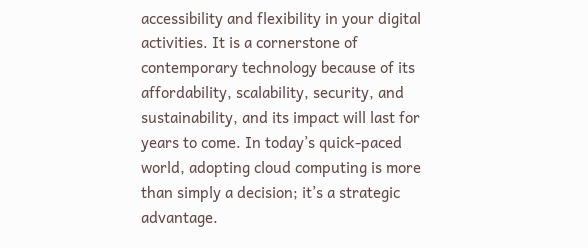accessibility and flexibility in your digital activities. It is a cornerstone of contemporary technology because of its affordability, scalability, security, and sustainability, and its impact will last for years to come. In today’s quick-paced world, adopting cloud computing is more than simply a decision; it’s a strategic advantage.